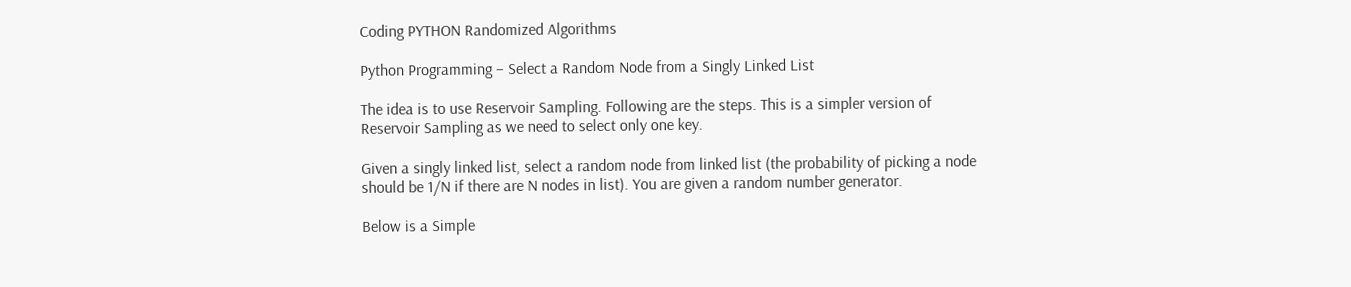Coding PYTHON Randomized Algorithms

Python Programming – Select a Random Node from a Singly Linked List

The idea is to use Reservoir Sampling. Following are the steps. This is a simpler version of Reservoir Sampling as we need to select only one key.

Given a singly linked list, select a random node from linked list (the probability of picking a node should be 1/N if there are N nodes in list). You are given a random number generator.

Below is a Simple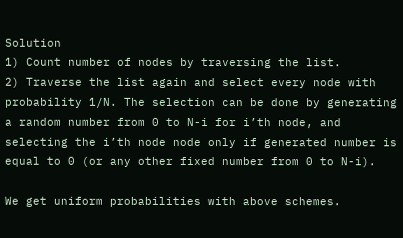Solution
1) Count number of nodes by traversing the list.
2) Traverse the list again and select every node with probability 1/N. The selection can be done by generating a random number from 0 to N-i for i’th node, and selecting the i’th node node only if generated number is equal to 0 (or any other fixed number from 0 to N-i).

We get uniform probabilities with above schemes.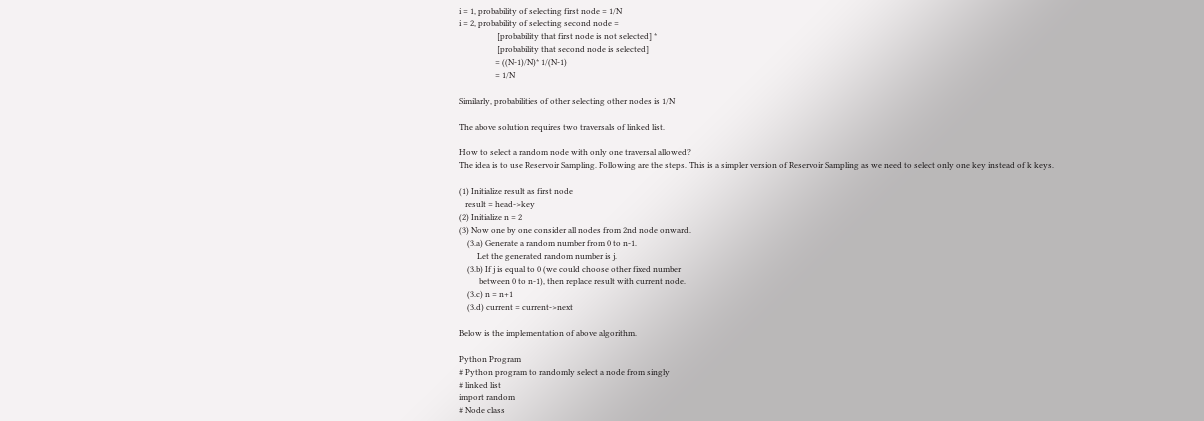i = 1, probability of selecting first node = 1/N
i = 2, probability of selecting second node =
                   [probability that first node is not selected] *
                   [probability that second node is selected]
                  = ((N-1)/N)* 1/(N-1)
                  = 1/N

Similarly, probabilities of other selecting other nodes is 1/N

The above solution requires two traversals of linked list.

How to select a random node with only one traversal allowed?
The idea is to use Reservoir Sampling. Following are the steps. This is a simpler version of Reservoir Sampling as we need to select only one key instead of k keys.

(1) Initialize result as first node
   result = head->key
(2) Initialize n = 2
(3) Now one by one consider all nodes from 2nd node onward.
    (3.a) Generate a random number from 0 to n-1.
         Let the generated random number is j.
    (3.b) If j is equal to 0 (we could choose other fixed number
          between 0 to n-1), then replace result with current node.
    (3.c) n = n+1
    (3.d) current = current->next

Below is the implementation of above algorithm.

Python Program
# Python program to randomly select a node from singly
# linked list
import random
# Node class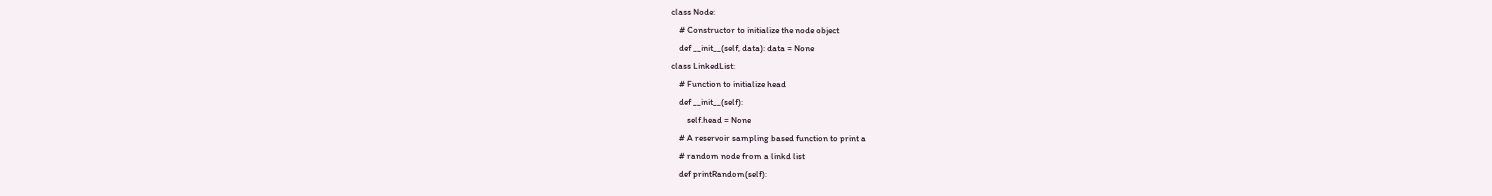class Node:
    # Constructor to initialize the node object
    def __init__(self, data): data = None
class LinkedList:
    # Function to initialize head
    def __init__(self):
        self.head = None
    # A reservoir sampling based function to print a
    # random node from a linkd list
    def printRandom(self):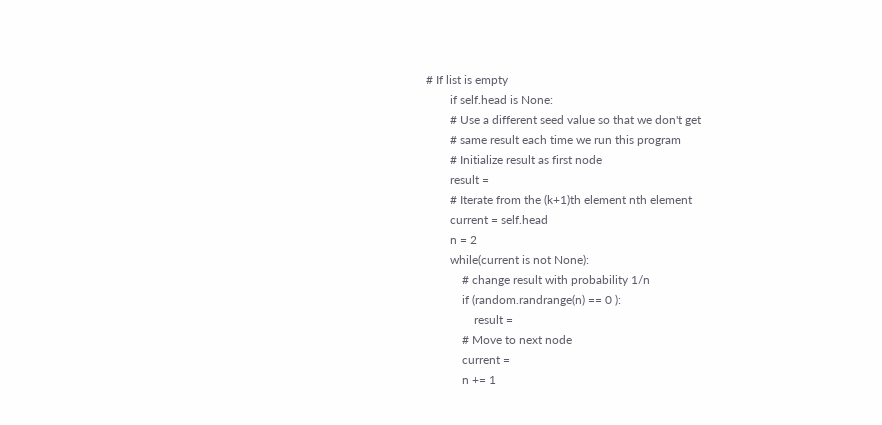# If list is empty
        if self.head is None:
        # Use a different seed value so that we don't get
        # same result each time we run this program
        # Initialize result as first node
        result =
        # Iterate from the (k+1)th element nth element
        current = self.head
        n = 2
        while(current is not None):
            # change result with probability 1/n
            if (random.randrange(n) == 0 ):
                result =
            # Move to next node
            current =
            n += 1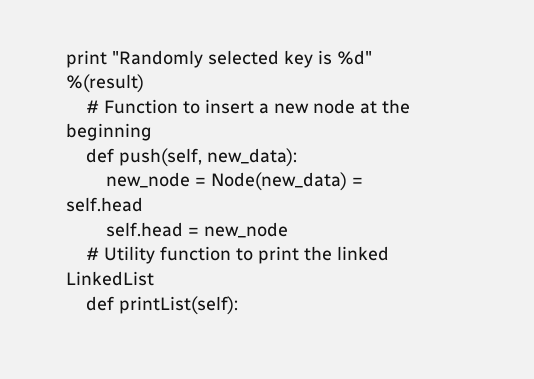print "Randomly selected key is %d" %(result)
    # Function to insert a new node at the beginning
    def push(self, new_data):
        new_node = Node(new_data) = self.head
        self.head = new_node
    # Utility function to print the linked LinkedList
    def printList(self):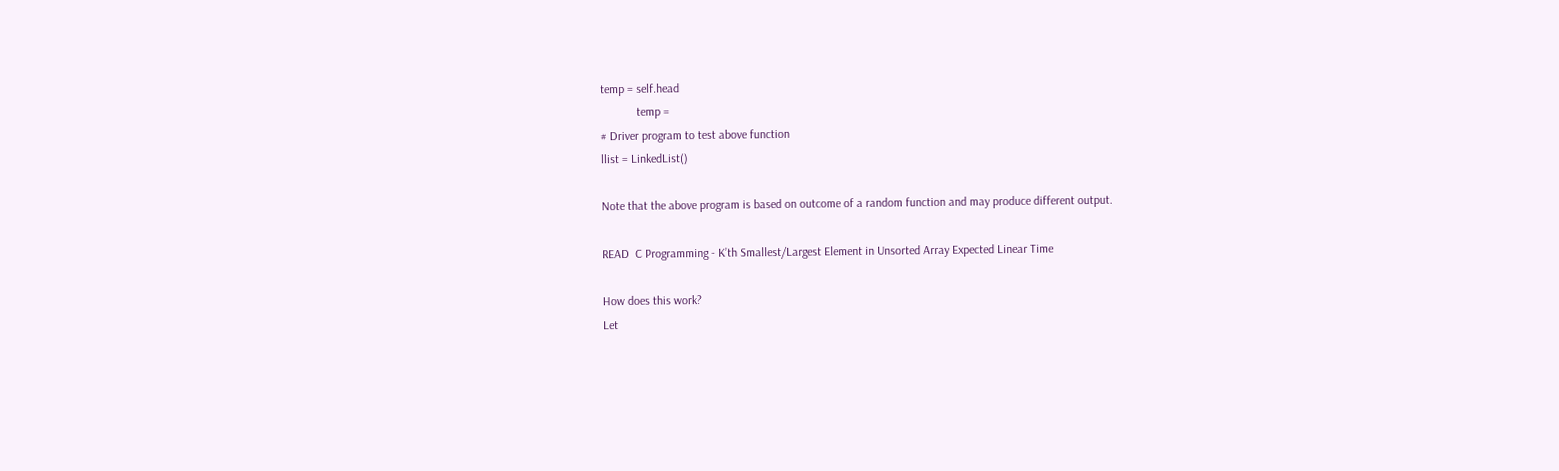temp = self.head
            temp =
# Driver program to test above function
llist = LinkedList()

Note that the above program is based on outcome of a random function and may produce different output.

READ  C Programming - K’th Smallest/Largest Element in Unsorted Array Expected Linear Time

How does this work?
Let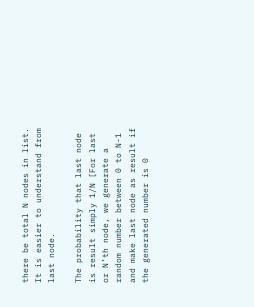there be total N nodes in list. It is easier to understand from last node.

The probability that last node is result simply 1/N [For last or N’th node, we generate a random number between 0 to N-1 and make last node as result if the generated number is 0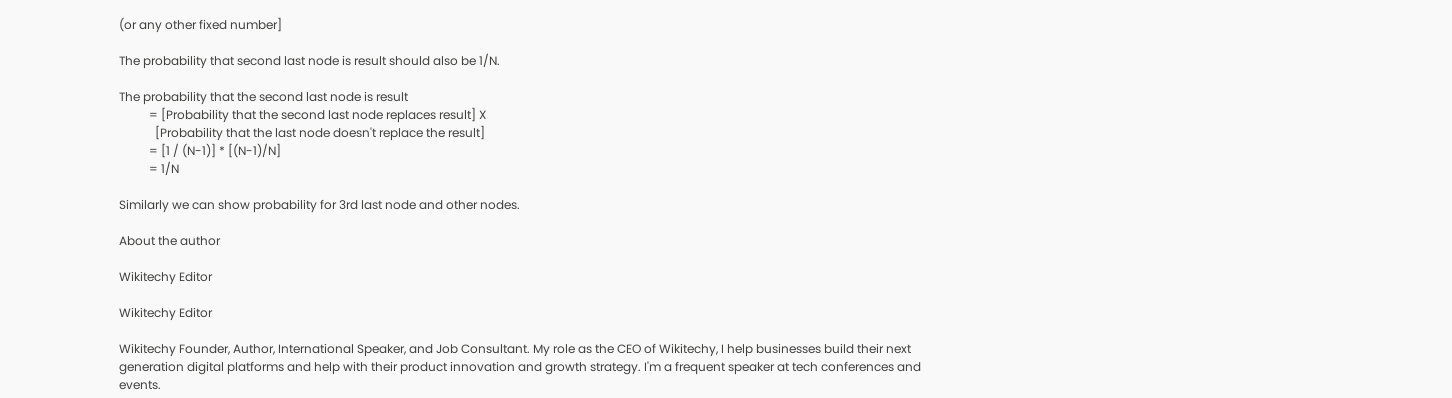(or any other fixed number]

The probability that second last node is result should also be 1/N.

The probability that the second last node is result
          = [Probability that the second last node replaces result] X
            [Probability that the last node doesn't replace the result]
          = [1 / (N-1)] * [(N-1)/N]
          = 1/N

Similarly we can show probability for 3rd last node and other nodes.

About the author

Wikitechy Editor

Wikitechy Editor

Wikitechy Founder, Author, International Speaker, and Job Consultant. My role as the CEO of Wikitechy, I help businesses build their next generation digital platforms and help with their product innovation and growth strategy. I'm a frequent speaker at tech conferences and events.